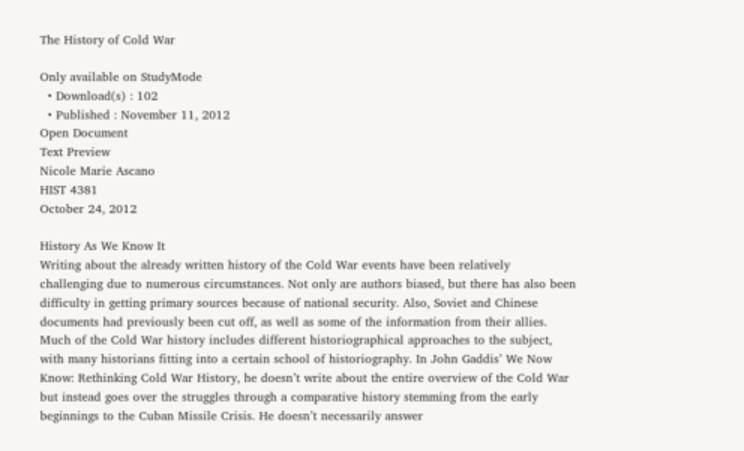The History of Cold War

Only available on StudyMode
  • Download(s) : 102
  • Published : November 11, 2012
Open Document
Text Preview
Nicole Marie Ascano
HIST 4381
October 24, 2012

History As We Know It
Writing about the already written history of the Cold War events have been relatively challenging due to numerous circumstances. Not only are authors biased, but there has also been difficulty in getting primary sources because of national security. Also, Soviet and Chinese documents had previously been cut off, as well as some of the information from their allies. Much of the Cold War history includes different historiographical approaches to the subject, with many historians fitting into a certain school of historiography. In John Gaddis’ We Now Know: Rethinking Cold War History, he doesn’t write about the entire overview of the Cold War but instead goes over the struggles through a comparative history stemming from the early beginnings to the Cuban Missile Crisis. He doesn’t necessarily answer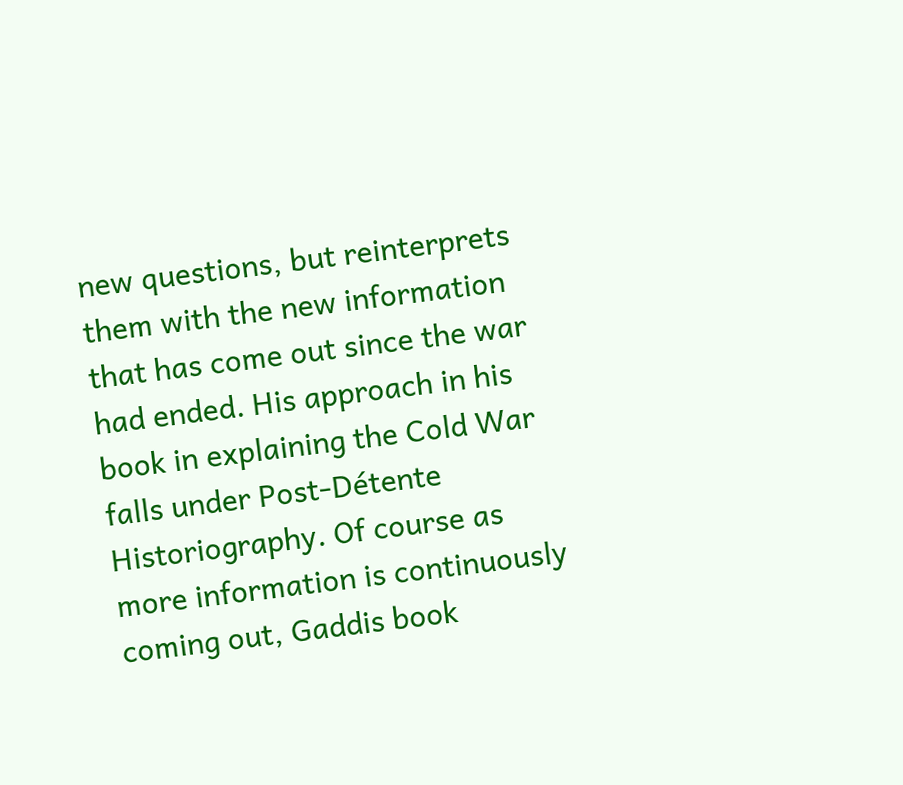new questions, but reinterprets them with the new information that has come out since the war had ended. His approach in his book in explaining the Cold War falls under Post-Détente Historiography. Of course as more information is continuously coming out, Gaddis book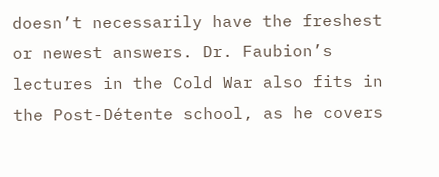doesn’t necessarily have the freshest or newest answers. Dr. Faubion’s lectures in the Cold War also fits in the Post-Détente school, as he covers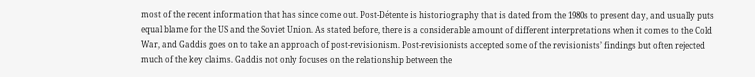most of the recent information that has since come out. Post-Détente is historiography that is dated from the 1980s to present day, and usually puts equal blame for the US and the Soviet Union. As stated before, there is a considerable amount of different interpretations when it comes to the Cold War, and Gaddis goes on to take an approach of post-revisionism. Post-revisionists accepted some of the revisionists’ findings but often rejected much of the key claims. Gaddis not only focuses on the relationship between the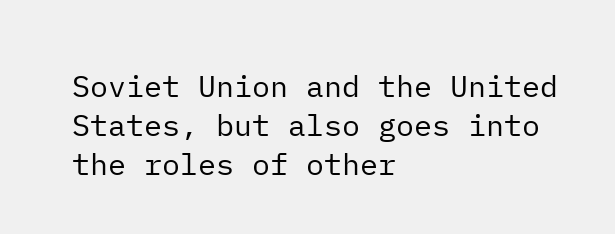Soviet Union and the United States, but also goes into the roles of other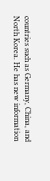countries such as Germany, China, and North Korea. He has new information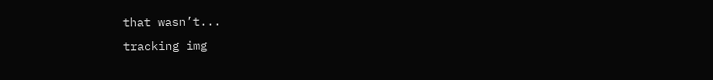that wasn’t...
tracking img